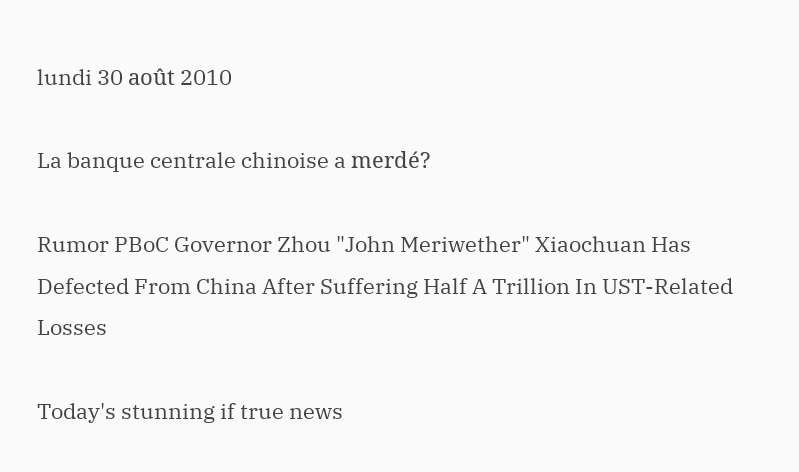lundi 30 août 2010

La banque centrale chinoise a merdé?

Rumor PBoC Governor Zhou "John Meriwether" Xiaochuan Has Defected From China After Suffering Half A Trillion In UST-Related Losses

Today's stunning if true news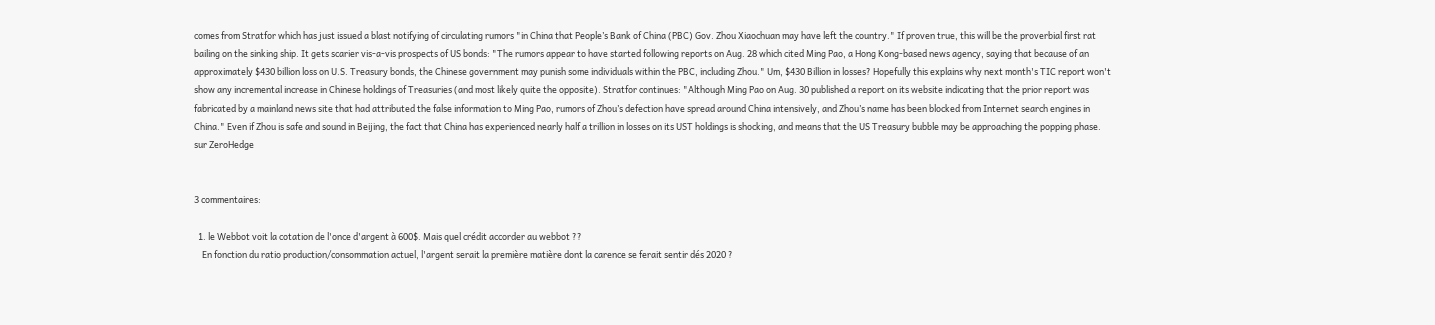comes from Stratfor which has just issued a blast notifying of circulating rumors "in China that People’s Bank of China (PBC) Gov. Zhou Xiaochuan may have left the country." If proven true, this will be the proverbial first rat bailing on the sinking ship. It gets scarier vis-a-vis prospects of US bonds: "The rumors appear to have started following reports on Aug. 28 which cited Ming Pao, a Hong Kong-based news agency, saying that because of an approximately $430 billion loss on U.S. Treasury bonds, the Chinese government may punish some individuals within the PBC, including Zhou." Um, $430 Billion in losses? Hopefully this explains why next month's TIC report won't show any incremental increase in Chinese holdings of Treasuries (and most likely quite the opposite). Stratfor continues: "Although Ming Pao on Aug. 30 published a report on its website indicating that the prior report was fabricated by a mainland news site that had attributed the false information to Ming Pao, rumors of Zhou’s defection have spread around China intensively, and Zhou’s name has been blocked from Internet search engines in China." Even if Zhou is safe and sound in Beijing, the fact that China has experienced nearly half a trillion in losses on its UST holdings is shocking, and means that the US Treasury bubble may be approaching the popping phase.
sur ZeroHedge


3 commentaires:

  1. le Webbot voit la cotation de l'once d'argent à 600$. Mais quel crédit accorder au webbot ??
    En fonction du ratio production/consommation actuel, l'argent serait la première matière dont la carence se ferait sentir dés 2020 ?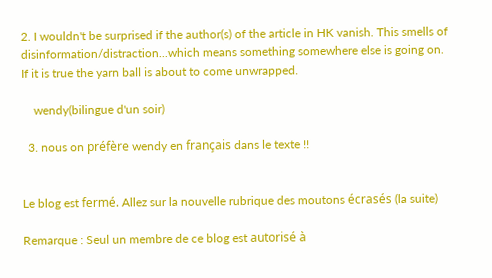2. I wouldn't be surprised if the author(s) of the article in HK vanish. This smells of disinformation/distraction...which means something somewhere else is going on. If it is true the yarn ball is about to come unwrapped.

    wendy(bilingue d'un soir)

  3. nous on préfère wendy en français dans le texte !!


Le blog est fermé. Allez sur la nouvelle rubrique des moutons écrasés (la suite)

Remarque : Seul un membre de ce blog est autorisé à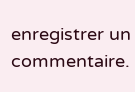enregistrer un commentaire.